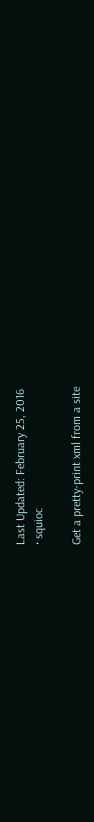Last Updated: February 25, 2016
· squioc

Get a pretty-print xml from a site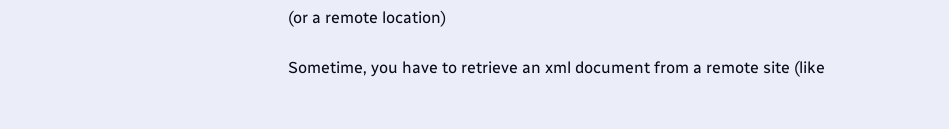(or a remote location)

Sometime, you have to retrieve an xml document from a remote site (like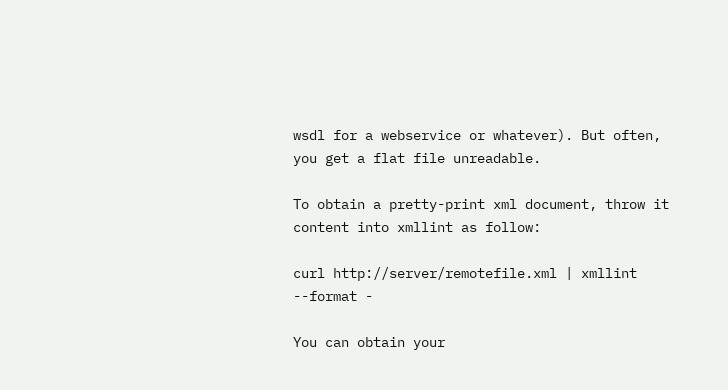wsdl for a webservice or whatever). But often, you get a flat file unreadable.

To obtain a pretty-print xml document, throw it content into xmllint as follow:

curl http://server/remotefile.xml | xmllint --format -

You can obtain your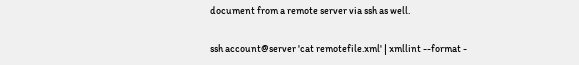document from a remote server via ssh as well.

ssh account@server 'cat remotefile.xml' | xmllint --format -